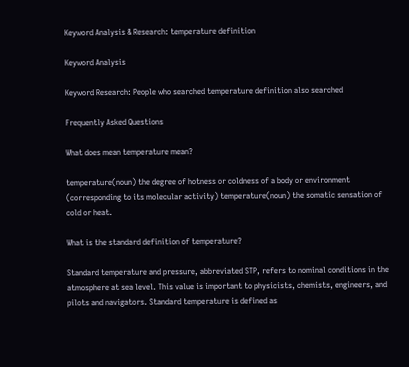Keyword Analysis & Research: temperature definition

Keyword Analysis

Keyword Research: People who searched temperature definition also searched

Frequently Asked Questions

What does mean temperature mean?

temperature(noun) the degree of hotness or coldness of a body or environment (corresponding to its molecular activity) temperature(noun) the somatic sensation of cold or heat.

What is the standard definition of temperature?

Standard temperature and pressure, abbreviated STP, refers to nominal conditions in the atmosphere at sea level. This value is important to physicists, chemists, engineers, and pilots and navigators. Standard temperature is defined as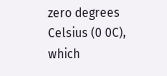zero degrees Celsius (0 0C), which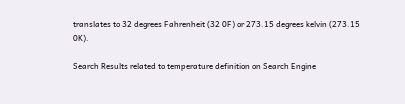translates to 32 degrees Fahrenheit (32 0F) or 273.15 degrees kelvin (273.15 0K).

Search Results related to temperature definition on Search Engine